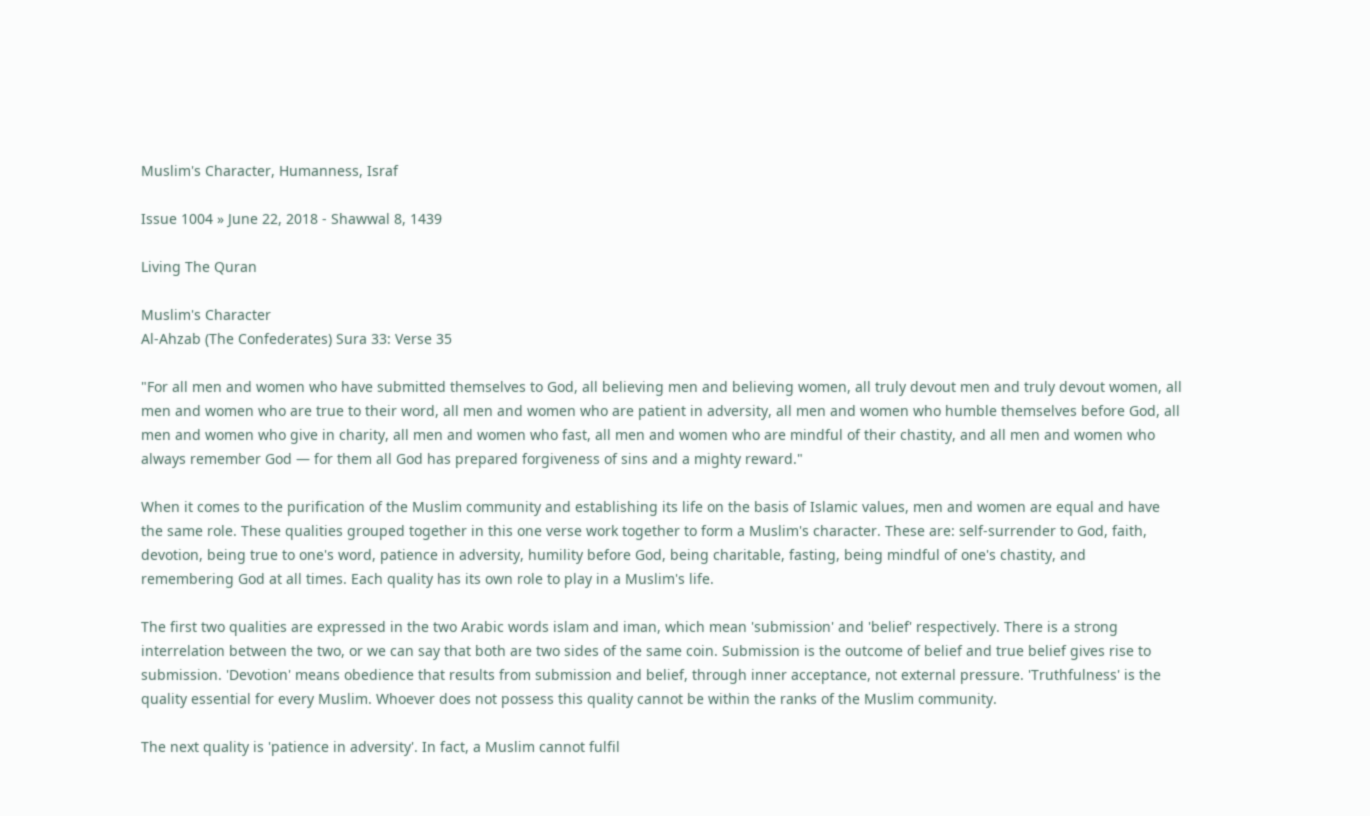Muslim's Character, Humanness, Israf

Issue 1004 » June 22, 2018 - Shawwal 8, 1439

Living The Quran

Muslim's Character
Al-Ahzab (The Confederates) Sura 33: Verse 35

"For all men and women who have submitted themselves to God, all believing men and believing women, all truly devout men and truly devout women, all men and women who are true to their word, all men and women who are patient in adversity, all men and women who humble themselves before God, all men and women who give in charity, all men and women who fast, all men and women who are mindful of their chastity, and all men and women who always remember God — for them all God has prepared forgiveness of sins and a mighty reward."

When it comes to the purification of the Muslim community and establishing its life on the basis of Islamic values, men and women are equal and have the same role. These qualities grouped together in this one verse work together to form a Muslim's character. These are: self-surrender to God, faith, devotion, being true to one's word, patience in adversity, humility before God, being charitable, fasting, being mindful of one's chastity, and remembering God at all times. Each quality has its own role to play in a Muslim's life.

The first two qualities are expressed in the two Arabic words islam and iman, which mean 'submission' and 'belief' respectively. There is a strong interrelation between the two, or we can say that both are two sides of the same coin. Submission is the outcome of belief and true belief gives rise to submission. 'Devotion' means obedience that results from submission and belief, through inner acceptance, not external pressure. 'Truthfulness' is the quality essential for every Muslim. Whoever does not possess this quality cannot be within the ranks of the Muslim community.

The next quality is 'patience in adversity'. In fact, a Muslim cannot fulfil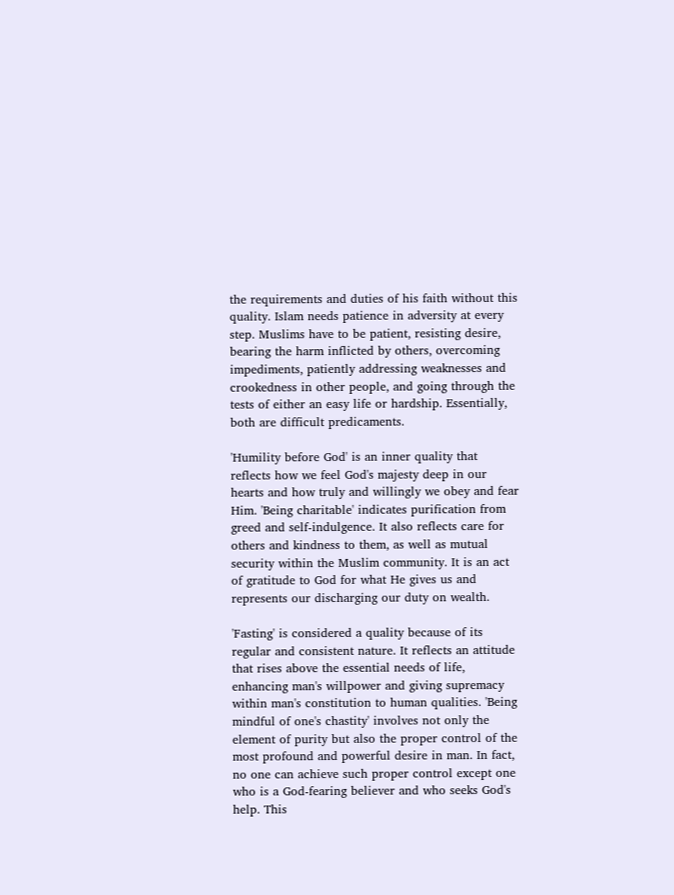the requirements and duties of his faith without this quality. Islam needs patience in adversity at every step. Muslims have to be patient, resisting desire, bearing the harm inflicted by others, overcoming impediments, patiently addressing weaknesses and crookedness in other people, and going through the tests of either an easy life or hardship. Essentially, both are difficult predicaments.

'Humility before God' is an inner quality that reflects how we feel God's majesty deep in our hearts and how truly and willingly we obey and fear Him. 'Being charitable' indicates purification from greed and self-indulgence. It also reflects care for others and kindness to them, as well as mutual security within the Muslim community. It is an act of gratitude to God for what He gives us and represents our discharging our duty on wealth.

'Fasting' is considered a quality because of its regular and consistent nature. It reflects an attitude that rises above the essential needs of life, enhancing man's willpower and giving supremacy within man's constitution to human qualities. 'Being mindful of one's chastity' involves not only the element of purity but also the proper control of the most profound and powerful desire in man. In fact, no one can achieve such proper control except one who is a God-fearing believer and who seeks God's help. This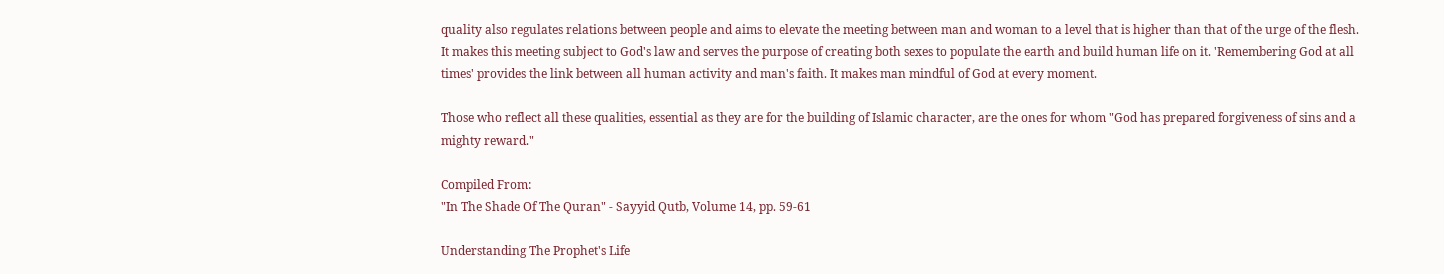quality also regulates relations between people and aims to elevate the meeting between man and woman to a level that is higher than that of the urge of the flesh. It makes this meeting subject to God's law and serves the purpose of creating both sexes to populate the earth and build human life on it. 'Remembering God at all times' provides the link between all human activity and man's faith. It makes man mindful of God at every moment.

Those who reflect all these qualities, essential as they are for the building of Islamic character, are the ones for whom "God has prepared forgiveness of sins and a mighty reward."

Compiled From:
"In The Shade Of The Quran" - Sayyid Qutb, Volume 14, pp. 59-61

Understanding The Prophet's Life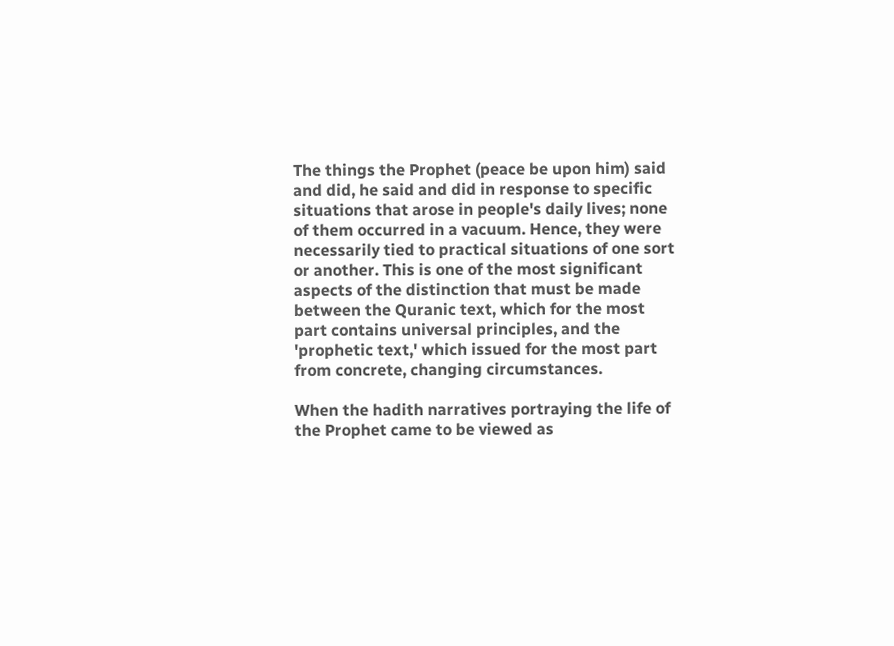The things the Prophet (peace be upon him) said and did, he said and did in response to specific situations that arose in people's daily lives; none of them occurred in a vacuum. Hence, they were necessarily tied to practical situations of one sort or another. This is one of the most significant aspects of the distinction that must be made between the Quranic text, which for the most part contains universal principles, and the 'prophetic text,' which issued for the most part from concrete, changing circumstances.

When the hadith narratives portraying the life of the Prophet came to be viewed as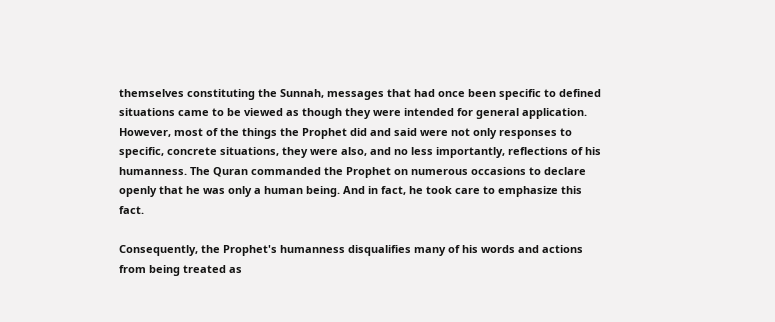themselves constituting the Sunnah, messages that had once been specific to defined situations came to be viewed as though they were intended for general application. However, most of the things the Prophet did and said were not only responses to specific, concrete situations, they were also, and no less importantly, reflections of his humanness. The Quran commanded the Prophet on numerous occasions to declare openly that he was only a human being. And in fact, he took care to emphasize this fact.

Consequently, the Prophet's humanness disqualifies many of his words and actions from being treated as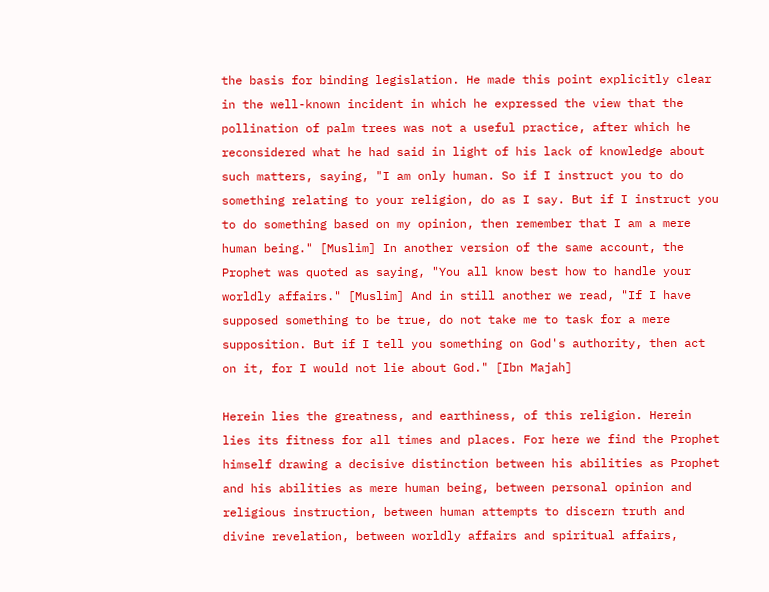the basis for binding legislation. He made this point explicitly clear in the well-known incident in which he expressed the view that the pollination of palm trees was not a useful practice, after which he reconsidered what he had said in light of his lack of knowledge about such matters, saying, "I am only human. So if I instruct you to do something relating to your religion, do as I say. But if I instruct you to do something based on my opinion, then remember that I am a mere human being." [Muslim] In another version of the same account, the Prophet was quoted as saying, "You all know best how to handle your worldly affairs." [Muslim] And in still another we read, "If I have supposed something to be true, do not take me to task for a mere supposition. But if I tell you something on God's authority, then act on it, for I would not lie about God." [Ibn Majah]

Herein lies the greatness, and earthiness, of this religion. Herein lies its fitness for all times and places. For here we find the Prophet himself drawing a decisive distinction between his abilities as Prophet and his abilities as mere human being, between personal opinion and religious instruction, between human attempts to discern truth and divine revelation, between worldly affairs and spiritual affairs,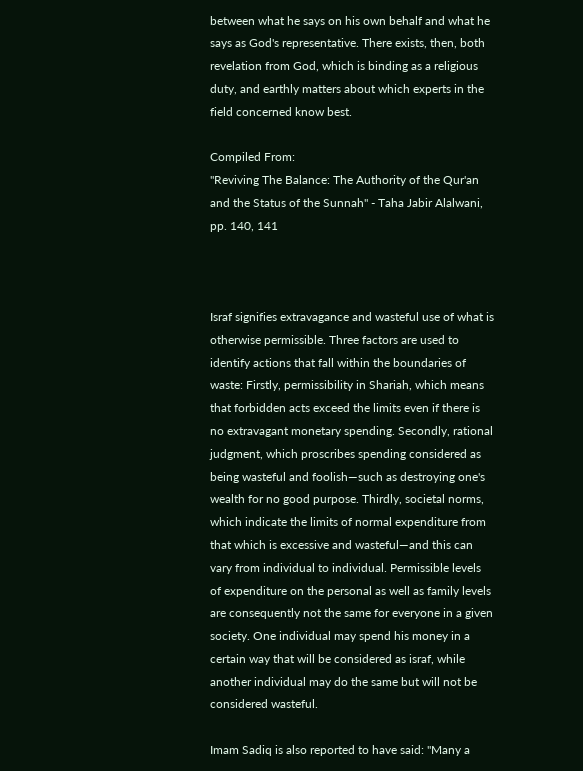between what he says on his own behalf and what he says as God's representative. There exists, then, both revelation from God, which is binding as a religious duty, and earthly matters about which experts in the field concerned know best.

Compiled From:
"Reviving The Balance: The Authority of the Qur'an and the Status of the Sunnah" - Taha Jabir Alalwani, pp. 140, 141



Israf signifies extravagance and wasteful use of what is otherwise permissible. Three factors are used to identify actions that fall within the boundaries of waste: Firstly, permissibility in Shariah, which means that forbidden acts exceed the limits even if there is no extravagant monetary spending. Secondly, rational judgment, which proscribes spending considered as being wasteful and foolish—such as destroying one's wealth for no good purpose. Thirdly, societal norms, which indicate the limits of normal expenditure from that which is excessive and wasteful—and this can vary from individual to individual. Permissible levels of expenditure on the personal as well as family levels are consequently not the same for everyone in a given society. One individual may spend his money in a certain way that will be considered as israf, while another individual may do the same but will not be considered wasteful.

Imam Sadiq is also reported to have said: "Many a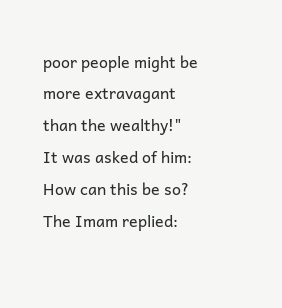poor people might be more extravagant than the wealthy!" It was asked of him: How can this be so? The Imam replied: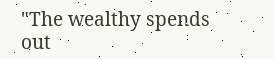"The wealthy spends out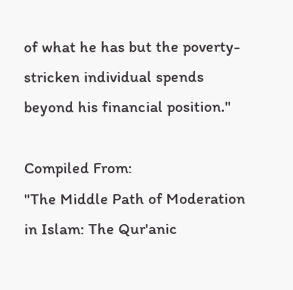of what he has but the poverty-stricken individual spends beyond his financial position."

Compiled From:
"The Middle Path of Moderation in Islam: The Qur'anic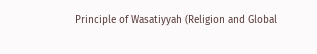Principle of Wasatiyyah (Religion and Global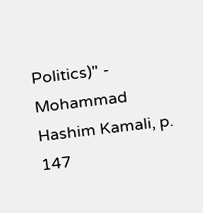Politics)" - Mohammad Hashim Kamali, p. 147